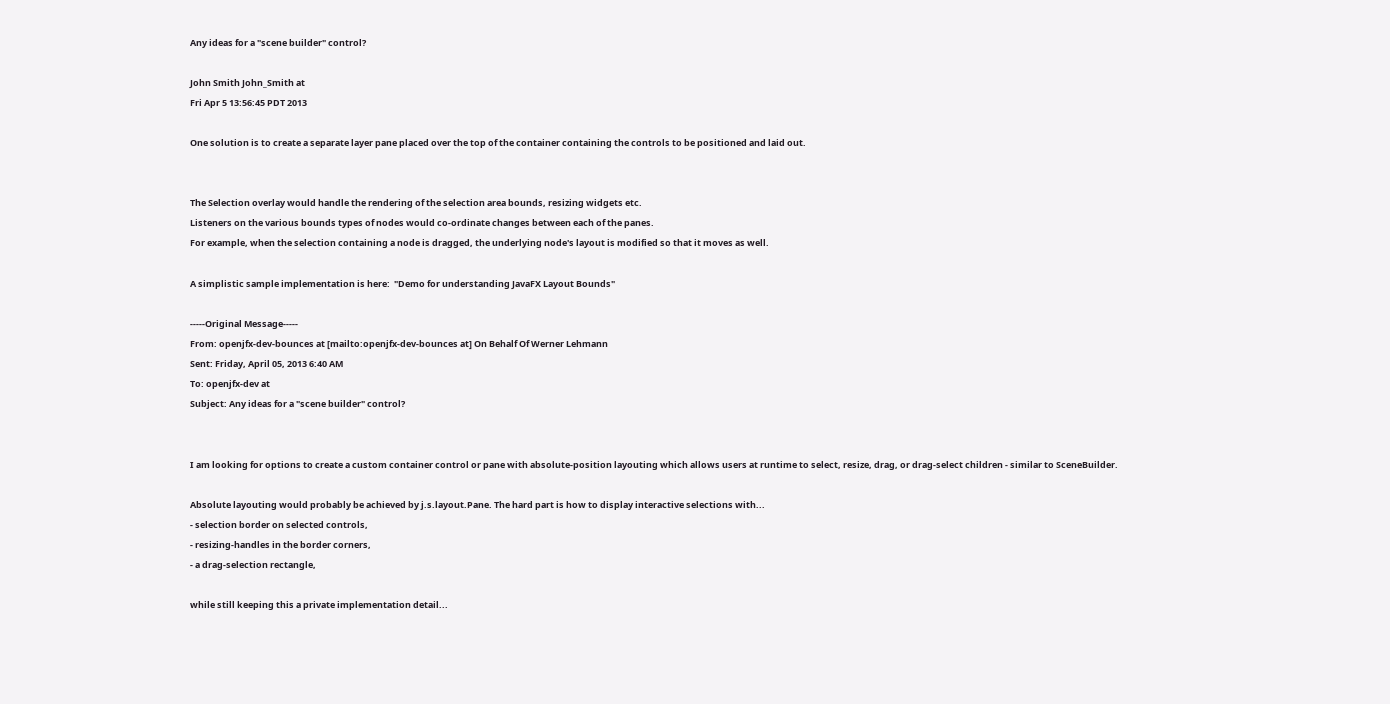Any ideas for a "scene builder" control?

John Smith John_Smith at
Fri Apr 5 13:56:45 PDT 2013

One solution is to create a separate layer pane placed over the top of the container containing the controls to be positioned and laid out.


The Selection overlay would handle the rendering of the selection area bounds, resizing widgets etc.
Listeners on the various bounds types of nodes would co-ordinate changes between each of the panes.
For example, when the selection containing a node is dragged, the underlying node's layout is modified so that it moves as well.

A simplistic sample implementation is here:  "Demo for understanding JavaFX Layout Bounds"

-----Original Message-----
From: openjfx-dev-bounces at [mailto:openjfx-dev-bounces at] On Behalf Of Werner Lehmann
Sent: Friday, April 05, 2013 6:40 AM
To: openjfx-dev at
Subject: Any ideas for a "scene builder" control?


I am looking for options to create a custom container control or pane with absolute-position layouting which allows users at runtime to select, resize, drag, or drag-select children - similar to SceneBuilder.

Absolute layouting would probably be achieved by j.s.layout.Pane. The hard part is how to display interactive selections with...
- selection border on selected controls,
- resizing-handles in the border corners,
- a drag-selection rectangle,

while still keeping this a private implementation detail...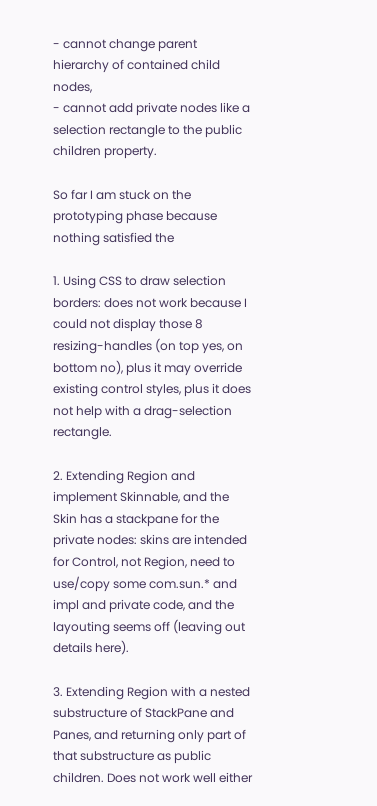- cannot change parent hierarchy of contained child nodes,
- cannot add private nodes like a selection rectangle to the public children property.

So far I am stuck on the prototyping phase because nothing satisfied the

1. Using CSS to draw selection borders: does not work because I could not display those 8 resizing-handles (on top yes, on bottom no), plus it may override existing control styles, plus it does not help with a drag-selection rectangle.

2. Extending Region and implement Skinnable, and the Skin has a stackpane for the private nodes: skins are intended for Control, not Region, need to use/copy some com.sun.* and impl and private code, and the layouting seems off (leaving out details here).

3. Extending Region with a nested substructure of StackPane and Panes, and returning only part of that substructure as public children. Does not work well either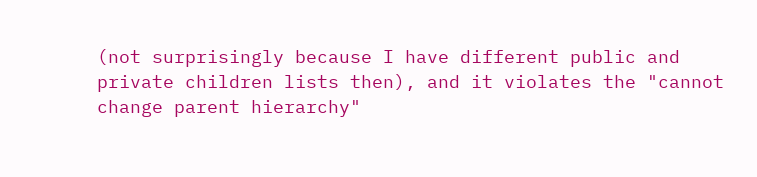(not surprisingly because I have different public and private children lists then), and it violates the "cannot change parent hierarchy"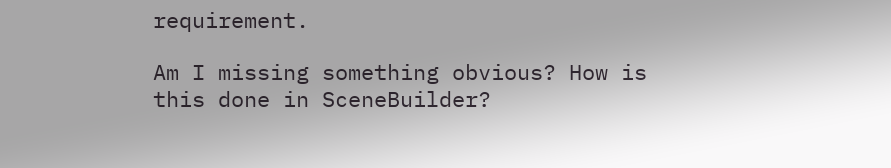requirement.

Am I missing something obvious? How is this done in SceneBuilder?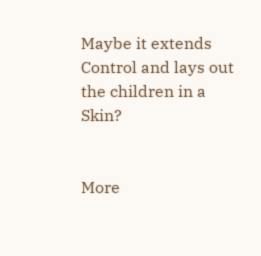Maybe it extends Control and lays out the children in a Skin?


More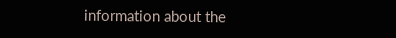information about the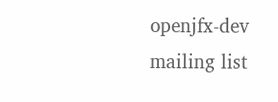openjfx-dev mailing list